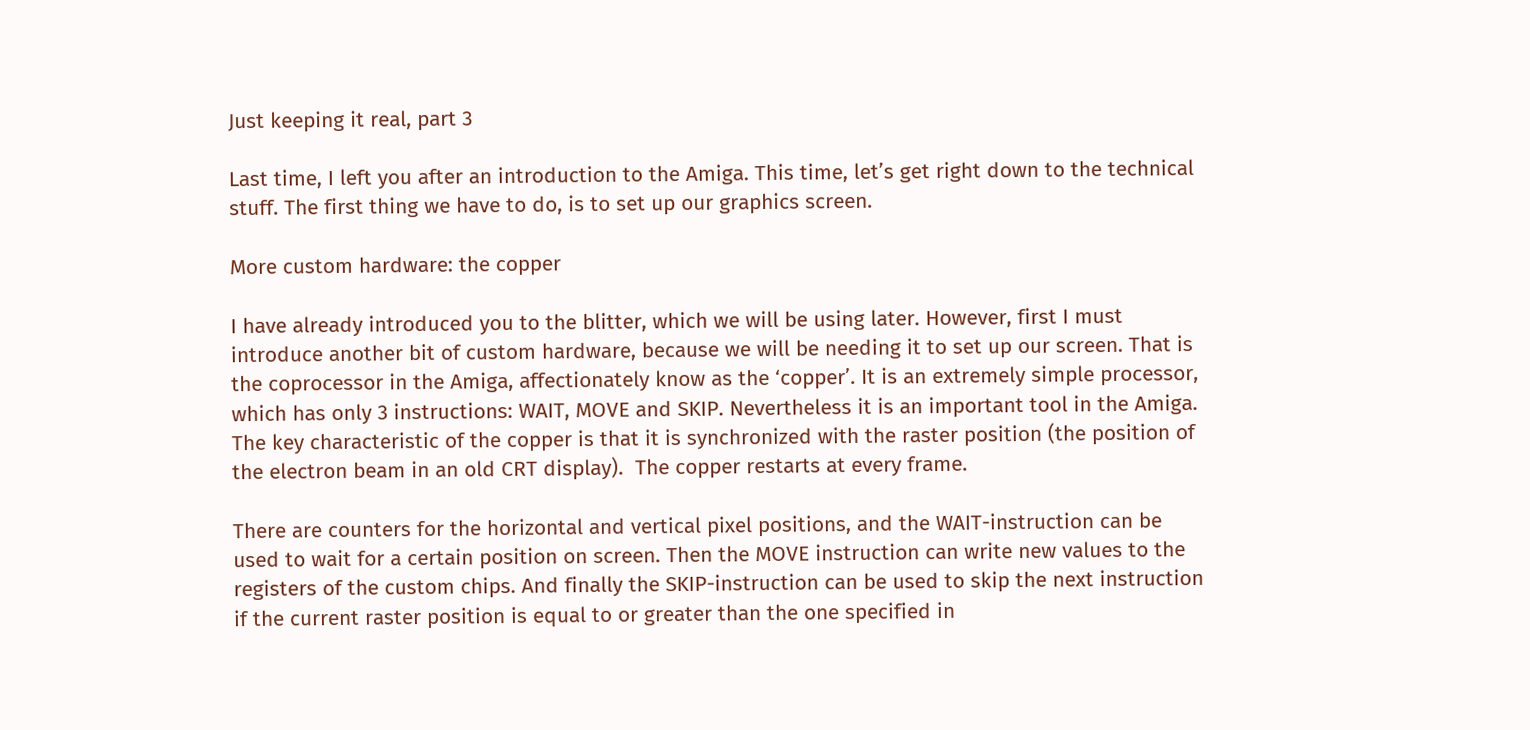Just keeping it real, part 3

Last time, I left you after an introduction to the Amiga. This time, let’s get right down to the technical stuff. The first thing we have to do, is to set up our graphics screen.

More custom hardware: the copper

I have already introduced you to the blitter, which we will be using later. However, first I must introduce another bit of custom hardware, because we will be needing it to set up our screen. That is the coprocessor in the Amiga, affectionately know as the ‘copper’. It is an extremely simple processor, which has only 3 instructions: WAIT, MOVE and SKIP. Nevertheless it is an important tool in the Amiga. The key characteristic of the copper is that it is synchronized with the raster position (the position of the electron beam in an old CRT display).  The copper restarts at every frame.

There are counters for the horizontal and vertical pixel positions, and the WAIT-instruction can be used to wait for a certain position on screen. Then the MOVE instruction can write new values to the registers of the custom chips. And finally the SKIP-instruction can be used to skip the next instruction if the current raster position is equal to or greater than the one specified in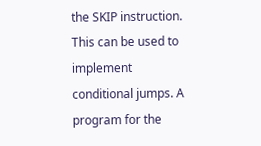the SKIP instruction. This can be used to implement conditional jumps. A program for the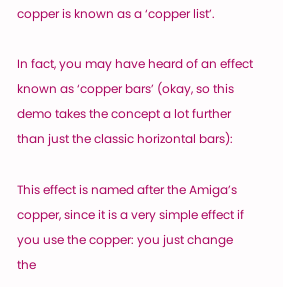copper is known as a ‘copper list’.

In fact, you may have heard of an effect known as ‘copper bars’ (okay, so this demo takes the concept a lot further than just the classic horizontal bars):

This effect is named after the Amiga’s copper, since it is a very simple effect if you use the copper: you just change the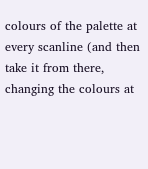colours of the palette at every scanline (and then take it from there, changing the colours at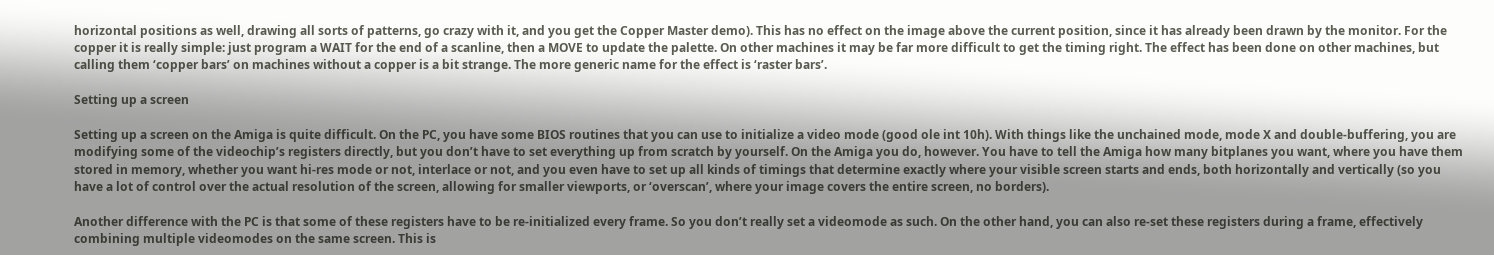horizontal positions as well, drawing all sorts of patterns, go crazy with it, and you get the Copper Master demo). This has no effect on the image above the current position, since it has already been drawn by the monitor. For the copper it is really simple: just program a WAIT for the end of a scanline, then a MOVE to update the palette. On other machines it may be far more difficult to get the timing right. The effect has been done on other machines, but calling them ‘copper bars’ on machines without a copper is a bit strange. The more generic name for the effect is ‘raster bars’.

Setting up a screen

Setting up a screen on the Amiga is quite difficult. On the PC, you have some BIOS routines that you can use to initialize a video mode (good ole int 10h). With things like the unchained mode, mode X and double-buffering, you are modifying some of the videochip’s registers directly, but you don’t have to set everything up from scratch by yourself. On the Amiga you do, however. You have to tell the Amiga how many bitplanes you want, where you have them stored in memory, whether you want hi-res mode or not, interlace or not, and you even have to set up all kinds of timings that determine exactly where your visible screen starts and ends, both horizontally and vertically (so you have a lot of control over the actual resolution of the screen, allowing for smaller viewports, or ‘overscan’, where your image covers the entire screen, no borders).

Another difference with the PC is that some of these registers have to be re-initialized every frame. So you don’t really set a videomode as such. On the other hand, you can also re-set these registers during a frame, effectively combining multiple videomodes on the same screen. This is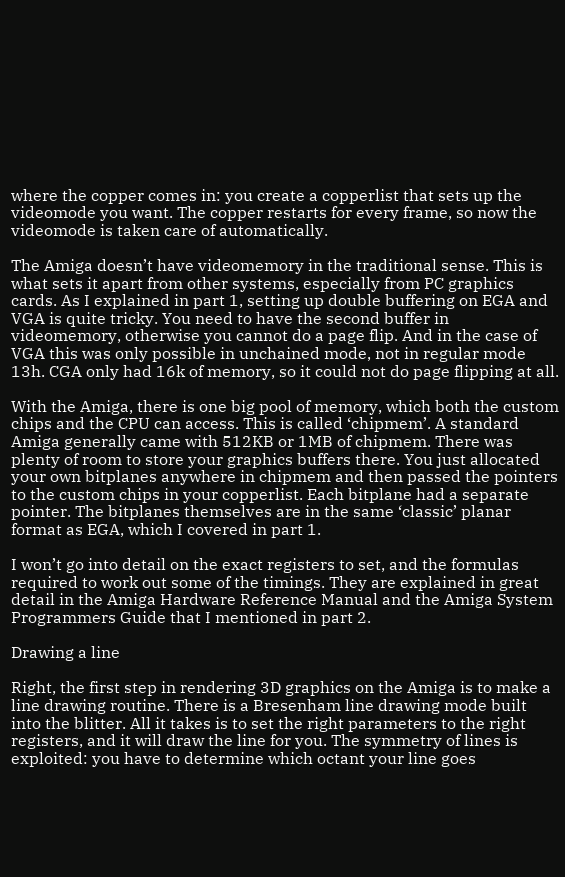where the copper comes in: you create a copperlist that sets up the videomode you want. The copper restarts for every frame, so now the videomode is taken care of automatically.

The Amiga doesn’t have videomemory in the traditional sense. This is what sets it apart from other systems, especially from PC graphics cards. As I explained in part 1, setting up double buffering on EGA and VGA is quite tricky. You need to have the second buffer in videomemory, otherwise you cannot do a page flip. And in the case of VGA this was only possible in unchained mode, not in regular mode 13h. CGA only had 16k of memory, so it could not do page flipping at all.

With the Amiga, there is one big pool of memory, which both the custom chips and the CPU can access. This is called ‘chipmem’. A standard Amiga generally came with 512KB or 1MB of chipmem. There was plenty of room to store your graphics buffers there. You just allocated your own bitplanes anywhere in chipmem and then passed the pointers to the custom chips in your copperlist. Each bitplane had a separate pointer. The bitplanes themselves are in the same ‘classic’ planar format as EGA, which I covered in part 1.

I won’t go into detail on the exact registers to set, and the formulas required to work out some of the timings. They are explained in great detail in the Amiga Hardware Reference Manual and the Amiga System Programmers Guide that I mentioned in part 2.

Drawing a line

Right, the first step in rendering 3D graphics on the Amiga is to make a line drawing routine. There is a Bresenham line drawing mode built into the blitter. All it takes is to set the right parameters to the right registers, and it will draw the line for you. The symmetry of lines is exploited: you have to determine which octant your line goes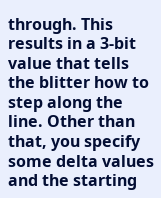through. This results in a 3-bit value that tells the blitter how to step along the line. Other than that, you specify some delta values and the starting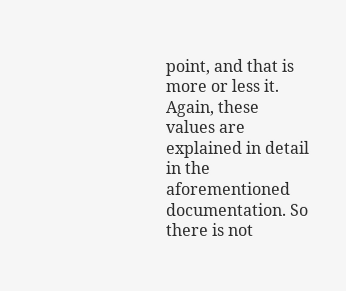point, and that is more or less it. Again, these values are explained in detail in the aforementioned documentation. So there is not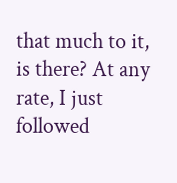that much to it, is there? At any rate, I just followed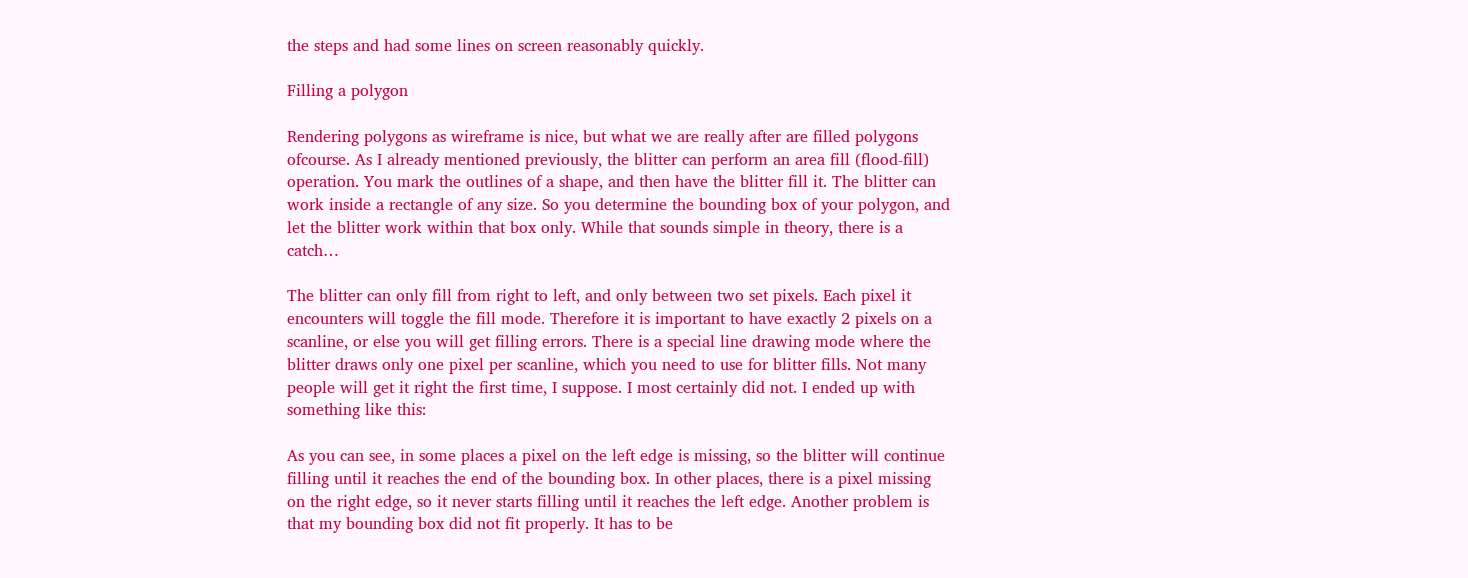the steps and had some lines on screen reasonably quickly.

Filling a polygon

Rendering polygons as wireframe is nice, but what we are really after are filled polygons ofcourse. As I already mentioned previously, the blitter can perform an area fill (flood-fill) operation. You mark the outlines of a shape, and then have the blitter fill it. The blitter can work inside a rectangle of any size. So you determine the bounding box of your polygon, and let the blitter work within that box only. While that sounds simple in theory, there is a catch…

The blitter can only fill from right to left, and only between two set pixels. Each pixel it encounters will toggle the fill mode. Therefore it is important to have exactly 2 pixels on a scanline, or else you will get filling errors. There is a special line drawing mode where the blitter draws only one pixel per scanline, which you need to use for blitter fills. Not many people will get it right the first time, I suppose. I most certainly did not. I ended up with something like this:

As you can see, in some places a pixel on the left edge is missing, so the blitter will continue filling until it reaches the end of the bounding box. In other places, there is a pixel missing on the right edge, so it never starts filling until it reaches the left edge. Another problem is that my bounding box did not fit properly. It has to be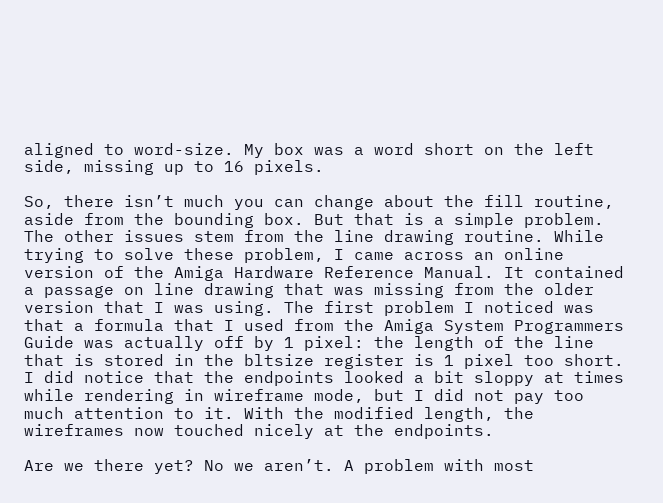aligned to word-size. My box was a word short on the left side, missing up to 16 pixels.

So, there isn’t much you can change about the fill routine, aside from the bounding box. But that is a simple problem. The other issues stem from the line drawing routine. While trying to solve these problem, I came across an online version of the Amiga Hardware Reference Manual. It contained a passage on line drawing that was missing from the older version that I was using. The first problem I noticed was that a formula that I used from the Amiga System Programmers Guide was actually off by 1 pixel: the length of the line that is stored in the bltsize register is 1 pixel too short. I did notice that the endpoints looked a bit sloppy at times while rendering in wireframe mode, but I did not pay too much attention to it. With the modified length, the wireframes now touched nicely at the endpoints.

Are we there yet? No we aren’t. A problem with most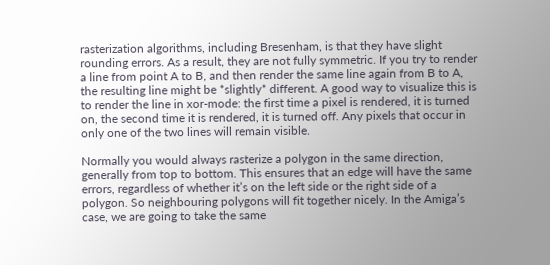rasterization algorithms, including Bresenham, is that they have slight rounding errors. As a result, they are not fully symmetric. If you try to render a line from point A to B, and then render the same line again from B to A, the resulting line might be *slightly* different. A good way to visualize this is to render the line in xor-mode: the first time a pixel is rendered, it is turned on, the second time it is rendered, it is turned off. Any pixels that occur in only one of the two lines will remain visible.

Normally you would always rasterize a polygon in the same direction, generally from top to bottom. This ensures that an edge will have the same errors, regardless of whether it’s on the left side or the right side of a polygon. So neighbouring polygons will fit together nicely. In the Amiga’s case, we are going to take the same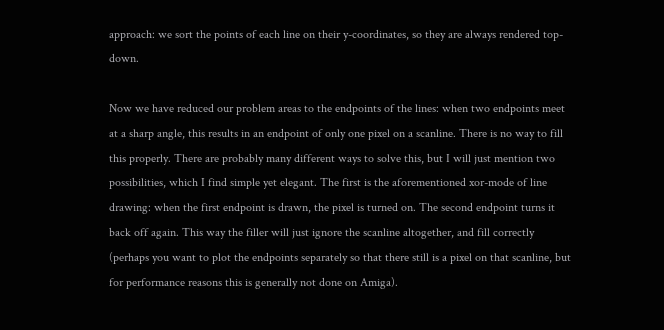approach: we sort the points of each line on their y-coordinates, so they are always rendered top-down.

Now we have reduced our problem areas to the endpoints of the lines: when two endpoints meet at a sharp angle, this results in an endpoint of only one pixel on a scanline. There is no way to fill this properly. There are probably many different ways to solve this, but I will just mention two possibilities, which I find simple yet elegant. The first is the aforementioned xor-mode of line drawing: when the first endpoint is drawn, the pixel is turned on. The second endpoint turns it back off again. This way the filler will just ignore the scanline altogether, and fill correctly (perhaps you want to plot the endpoints separately so that there still is a pixel on that scanline, but for performance reasons this is generally not done on Amiga).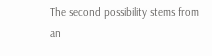The second possibility stems from an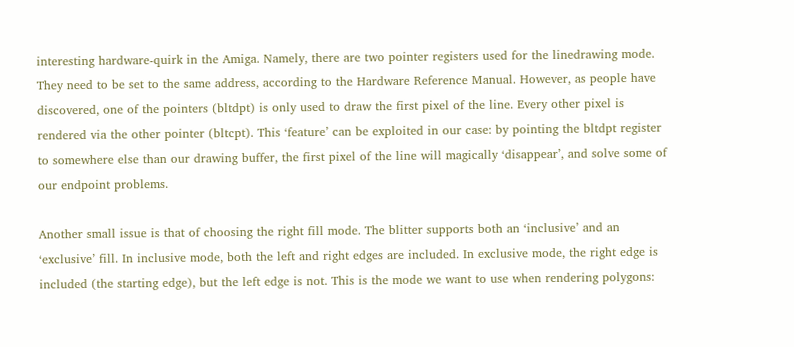interesting hardware-quirk in the Amiga. Namely, there are two pointer registers used for the linedrawing mode. They need to be set to the same address, according to the Hardware Reference Manual. However, as people have discovered, one of the pointers (bltdpt) is only used to draw the first pixel of the line. Every other pixel is rendered via the other pointer (bltcpt). This ‘feature’ can be exploited in our case: by pointing the bltdpt register to somewhere else than our drawing buffer, the first pixel of the line will magically ‘disappear’, and solve some of our endpoint problems.

Another small issue is that of choosing the right fill mode. The blitter supports both an ‘inclusive’ and an ‘exclusive’ fill. In inclusive mode, both the left and right edges are included. In exclusive mode, the right edge is included (the starting edge), but the left edge is not. This is the mode we want to use when rendering polygons: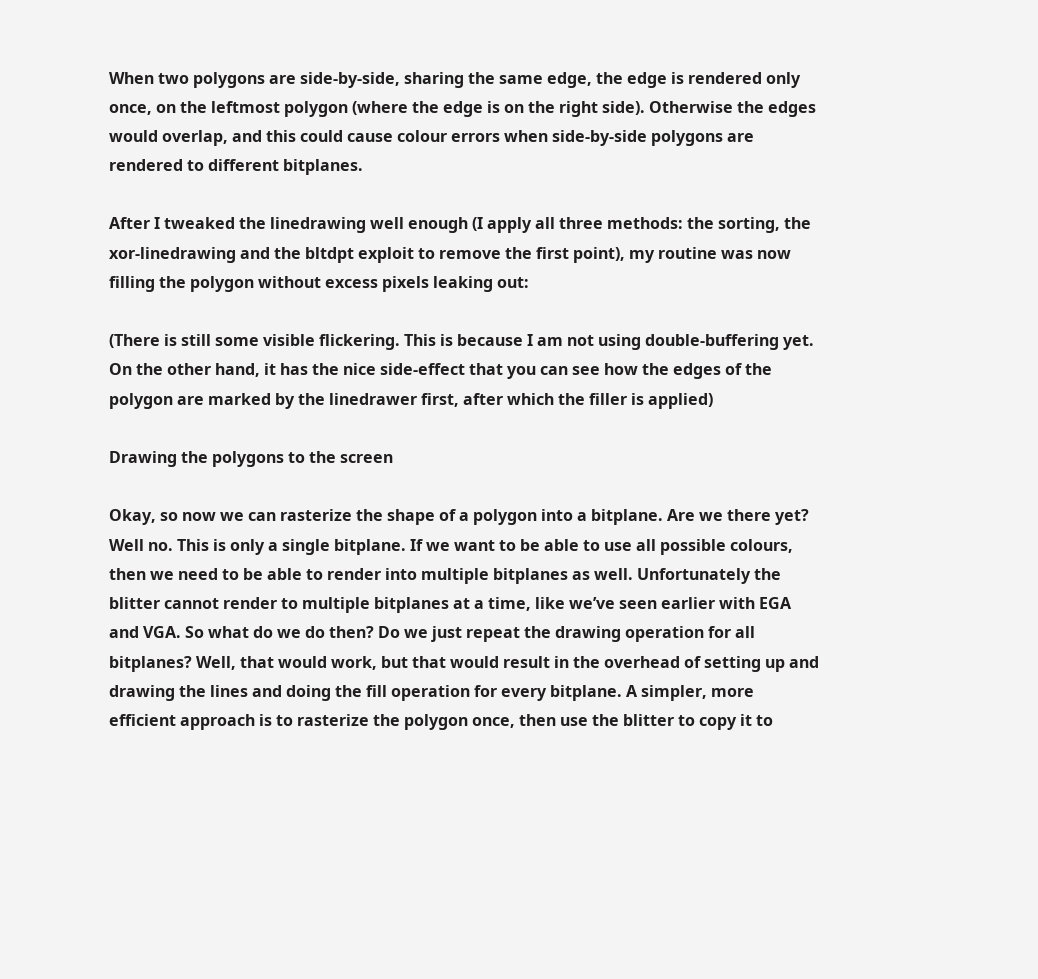When two polygons are side-by-side, sharing the same edge, the edge is rendered only once, on the leftmost polygon (where the edge is on the right side). Otherwise the edges would overlap, and this could cause colour errors when side-by-side polygons are rendered to different bitplanes.

After I tweaked the linedrawing well enough (I apply all three methods: the sorting, the xor-linedrawing and the bltdpt exploit to remove the first point), my routine was now filling the polygon without excess pixels leaking out:

(There is still some visible flickering. This is because I am not using double-buffering yet. On the other hand, it has the nice side-effect that you can see how the edges of the polygon are marked by the linedrawer first, after which the filler is applied)

Drawing the polygons to the screen

Okay, so now we can rasterize the shape of a polygon into a bitplane. Are we there yet? Well no. This is only a single bitplane. If we want to be able to use all possible colours, then we need to be able to render into multiple bitplanes as well. Unfortunately the blitter cannot render to multiple bitplanes at a time, like we’ve seen earlier with EGA and VGA. So what do we do then? Do we just repeat the drawing operation for all bitplanes? Well, that would work, but that would result in the overhead of setting up and drawing the lines and doing the fill operation for every bitplane. A simpler, more efficient approach is to rasterize the polygon once, then use the blitter to copy it to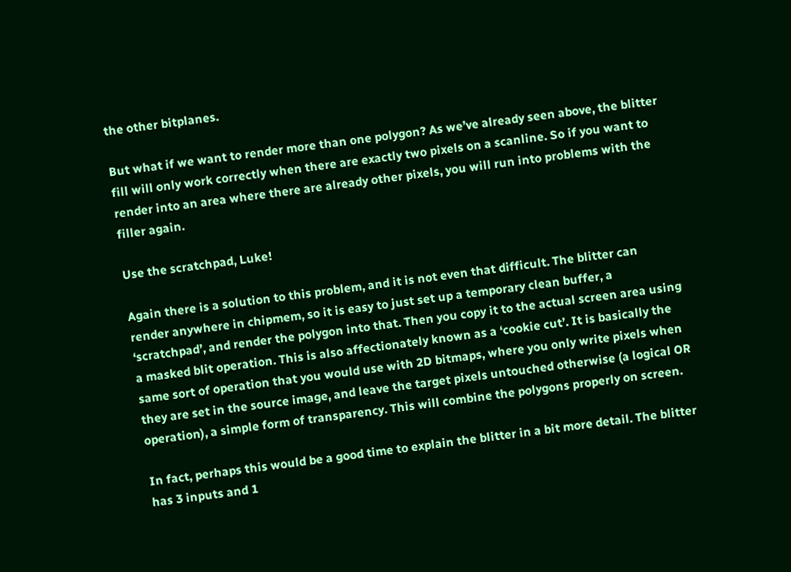the other bitplanes.

But what if we want to render more than one polygon? As we’ve already seen above, the blitter fill will only work correctly when there are exactly two pixels on a scanline. So if you want to render into an area where there are already other pixels, you will run into problems with the filler again.

Use the scratchpad, Luke!

Again there is a solution to this problem, and it is not even that difficult. The blitter can render anywhere in chipmem, so it is easy to just set up a temporary clean buffer, a ‘scratchpad’, and render the polygon into that. Then you copy it to the actual screen area using a masked blit operation. This is also affectionately known as a ‘cookie cut’. It is basically the same sort of operation that you would use with 2D bitmaps, where you only write pixels when they are set in the source image, and leave the target pixels untouched otherwise (a logical OR operation), a simple form of transparency. This will combine the polygons properly on screen.

In fact, perhaps this would be a good time to explain the blitter in a bit more detail. The blitter has 3 inputs and 1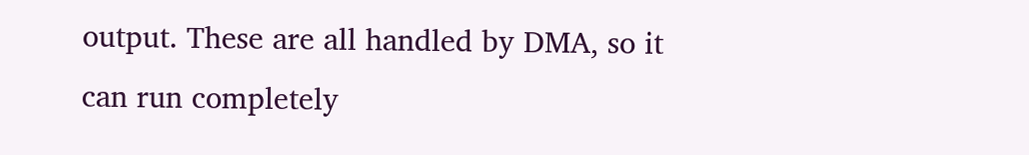output. These are all handled by DMA, so it can run completely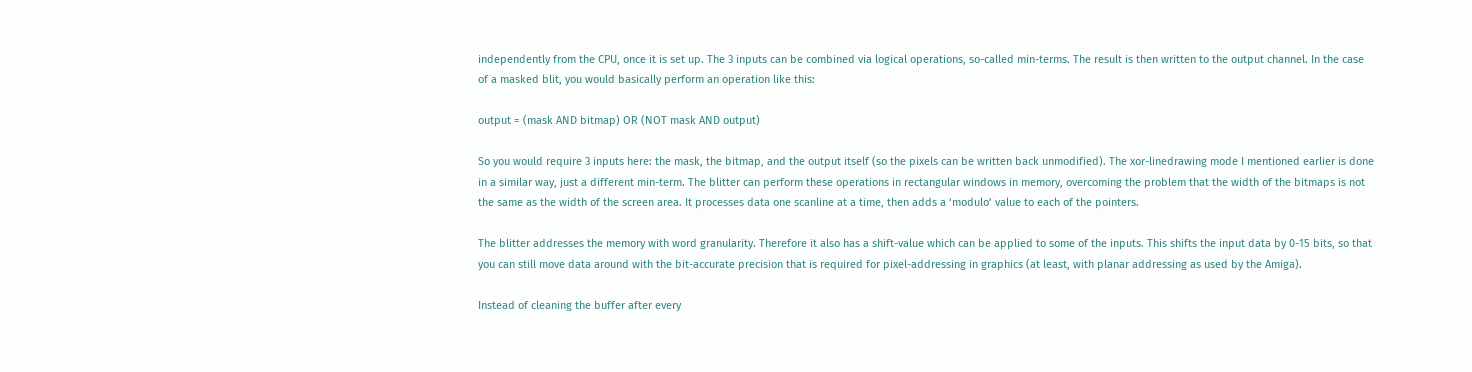independently from the CPU, once it is set up. The 3 inputs can be combined via logical operations, so-called min-terms. The result is then written to the output channel. In the case of a masked blit, you would basically perform an operation like this:

output = (mask AND bitmap) OR (NOT mask AND output)

So you would require 3 inputs here: the mask, the bitmap, and the output itself (so the pixels can be written back unmodified). The xor-linedrawing mode I mentioned earlier is done in a similar way, just a different min-term. The blitter can perform these operations in rectangular windows in memory, overcoming the problem that the width of the bitmaps is not the same as the width of the screen area. It processes data one scanline at a time, then adds a ‘modulo’ value to each of the pointers.

The blitter addresses the memory with word granularity. Therefore it also has a shift-value which can be applied to some of the inputs. This shifts the input data by 0-15 bits, so that you can still move data around with the bit-accurate precision that is required for pixel-addressing in graphics (at least, with planar addressing as used by the Amiga).

Instead of cleaning the buffer after every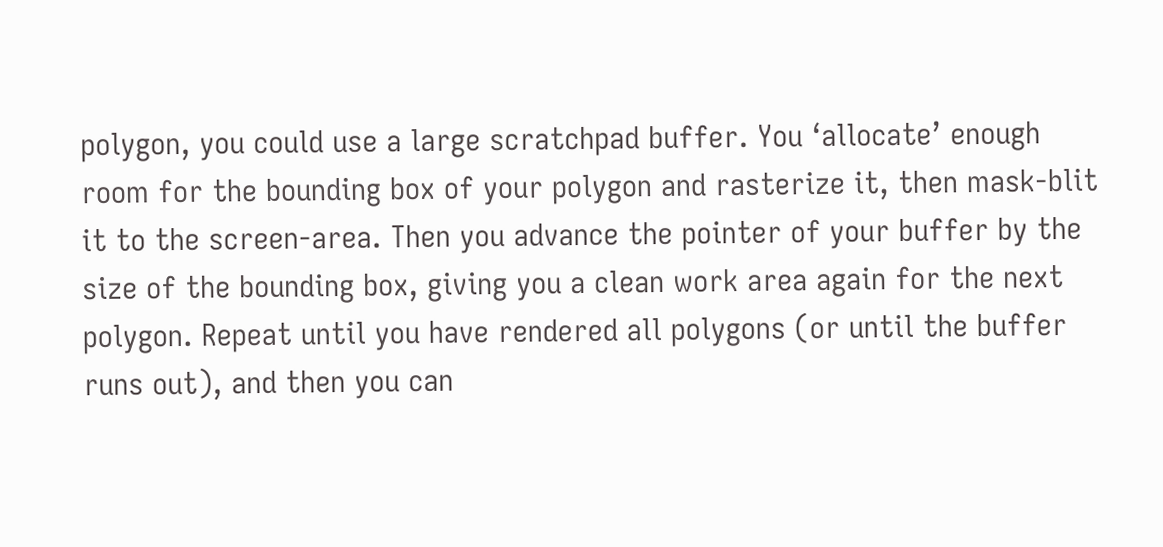polygon, you could use a large scratchpad buffer. You ‘allocate’ enough room for the bounding box of your polygon and rasterize it, then mask-blit it to the screen-area. Then you advance the pointer of your buffer by the size of the bounding box, giving you a clean work area again for the next polygon. Repeat until you have rendered all polygons (or until the buffer runs out), and then you can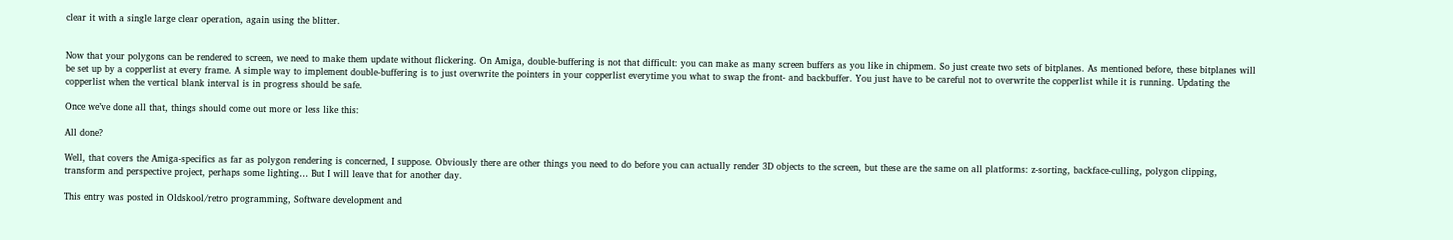clear it with a single large clear operation, again using the blitter.


Now that your polygons can be rendered to screen, we need to make them update without flickering. On Amiga, double-buffering is not that difficult: you can make as many screen buffers as you like in chipmem. So just create two sets of bitplanes. As mentioned before, these bitplanes will be set up by a copperlist at every frame. A simple way to implement double-buffering is to just overwrite the pointers in your copperlist everytime you what to swap the front- and backbuffer. You just have to be careful not to overwrite the copperlist while it is running. Updating the copperlist when the vertical blank interval is in progress should be safe.

Once we’ve done all that, things should come out more or less like this:

All done?

Well, that covers the Amiga-specifics as far as polygon rendering is concerned, I suppose. Obviously there are other things you need to do before you can actually render 3D objects to the screen, but these are the same on all platforms: z-sorting, backface-culling, polygon clipping, transform and perspective project, perhaps some lighting… But I will leave that for another day.

This entry was posted in Oldskool/retro programming, Software development and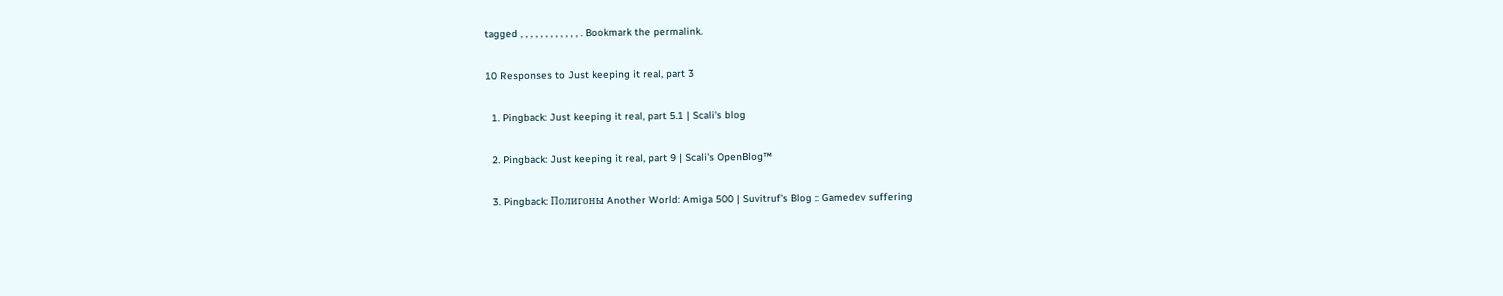tagged , , , , , , , , , , , , . Bookmark the permalink.

10 Responses to Just keeping it real, part 3

  1. Pingback: Just keeping it real, part 5.1 | Scali's blog

  2. Pingback: Just keeping it real, part 9 | Scali's OpenBlog™

  3. Pingback: Полигоны Another World: Amiga 500 | Suvitruf's Blog :: Gamedev suffering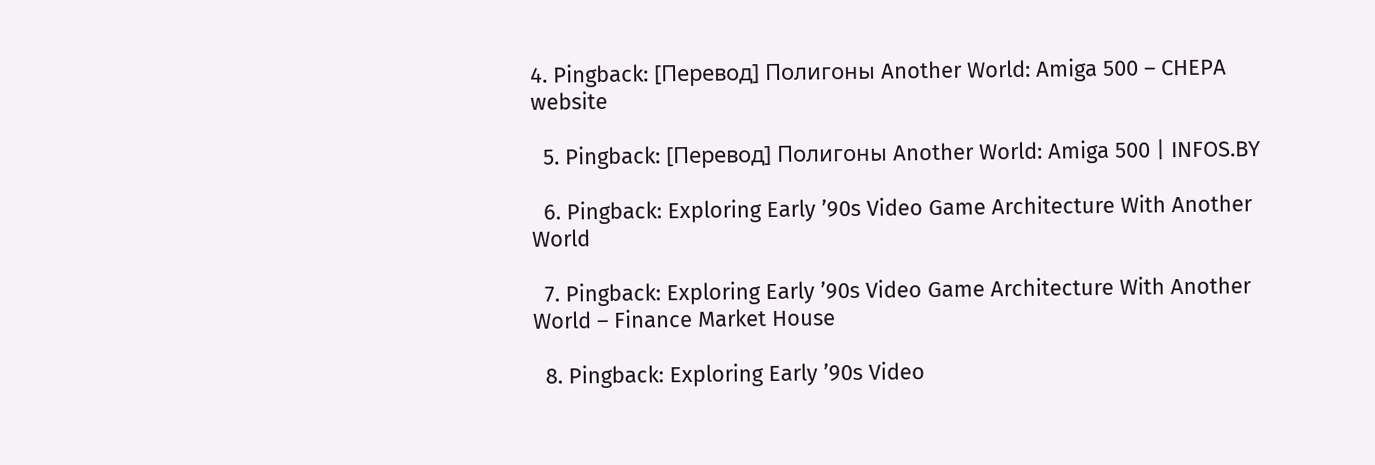4. Pingback: [Перевод] Полигоны Another World: Amiga 500 – CHEPA website

  5. Pingback: [Перевод] Полигоны Another World: Amiga 500 | INFOS.BY

  6. Pingback: Exploring Early ’90s Video Game Architecture With Another World

  7. Pingback: Exploring Early ’90s Video Game Architecture With Another World – Finance Market House

  8. Pingback: Exploring Early ’90s Video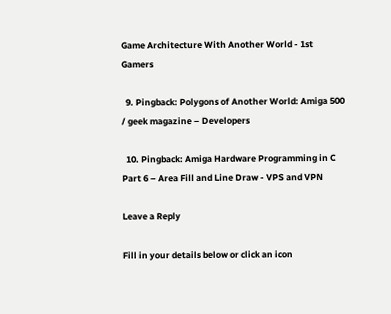Game Architecture With Another World - 1st Gamers

  9. Pingback: Polygons of Another World: Amiga 500 / geek magazine – Developers

  10. Pingback: Amiga Hardware Programming in C Part 6 – Area Fill and Line Draw - VPS and VPN

Leave a Reply

Fill in your details below or click an icon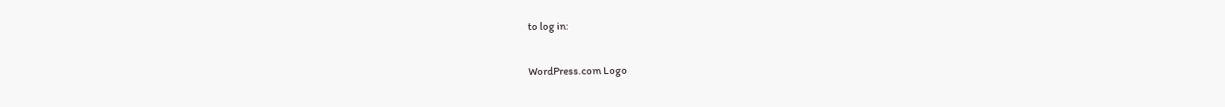to log in:

WordPress.com Logo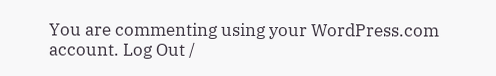You are commenting using your WordPress.com account. Log Out /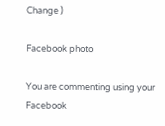Change )

Facebook photo

You are commenting using your Facebook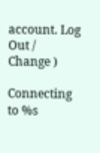account. Log Out /  Change )

Connecting to %s